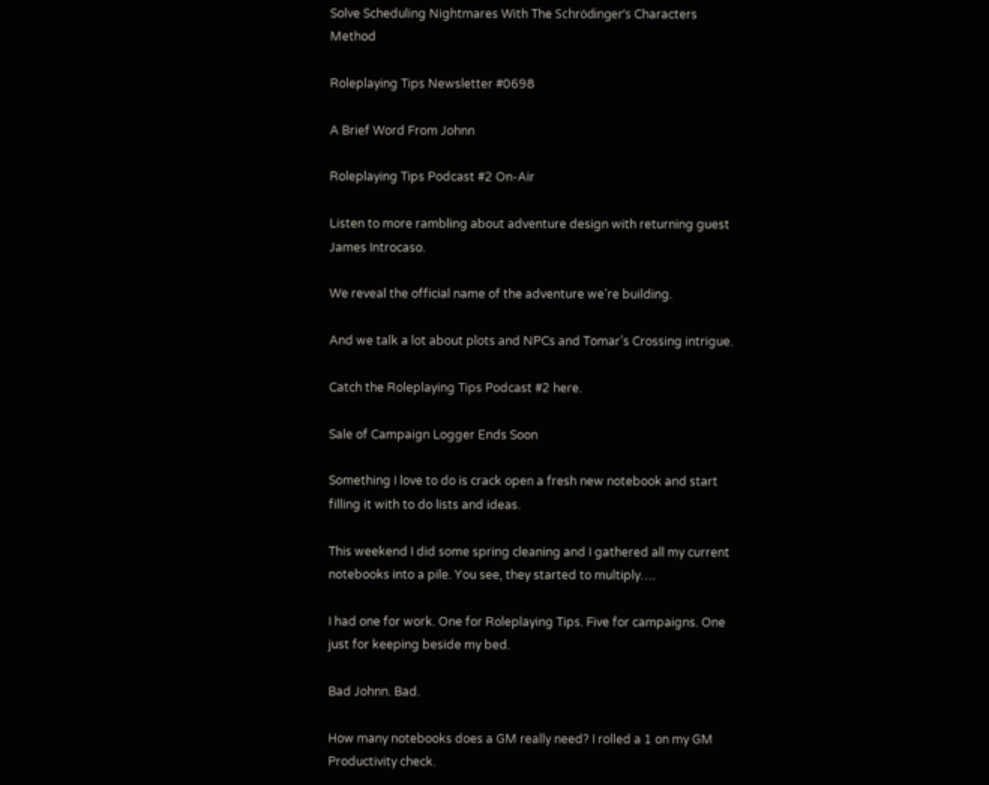Solve Scheduling Nightmares With The Schrödinger’s Characters Method

Roleplaying Tips Newsletter #0698

A Brief Word From Johnn

Roleplaying Tips Podcast #2 On-Air

Listen to more rambling about adventure design with returning guest James Introcaso.

We reveal the official name of the adventure we’re building.

And we talk a lot about plots and NPCs and Tomar’s Crossing intrigue.

Catch the Roleplaying Tips Podcast #2 here.

Sale of Campaign Logger Ends Soon

Something I love to do is crack open a fresh new notebook and start filling it with to do lists and ideas.

This weekend I did some spring cleaning and I gathered all my current notebooks into a pile. You see, they started to multiply….

I had one for work. One for Roleplaying Tips. Five for campaigns. One just for keeping beside my bed.

Bad Johnn. Bad.

How many notebooks does a GM really need? I rolled a 1 on my GM Productivity check.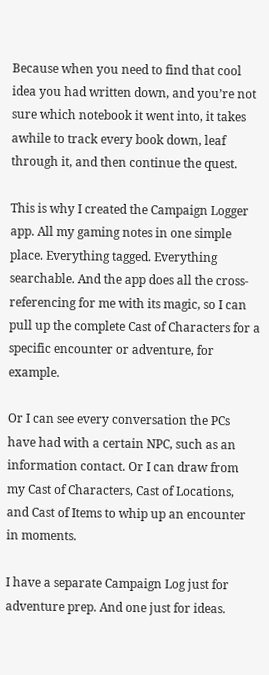Because when you need to find that cool idea you had written down, and you’re not sure which notebook it went into, it takes awhile to track every book down, leaf through it, and then continue the quest.

This is why I created the Campaign Logger app. All my gaming notes in one simple place. Everything tagged. Everything searchable. And the app does all the cross-referencing for me with its magic, so I can pull up the complete Cast of Characters for a specific encounter or adventure, for example.

Or I can see every conversation the PCs have had with a certain NPC, such as an information contact. Or I can draw from my Cast of Characters, Cast of Locations, and Cast of Items to whip up an encounter in moments.

I have a separate Campaign Log just for adventure prep. And one just for ideas.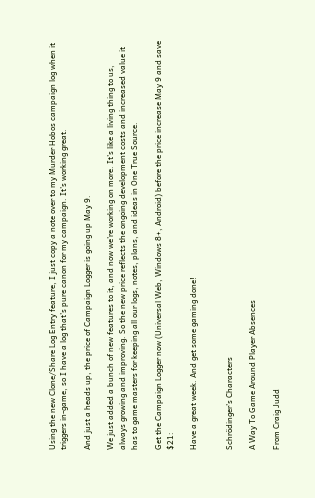Using the new Clone/Share Log Entry feature, I just copy a note over to my Murder Hobos campaign log when it triggers in-game, so I have a log that’s pure canon for my campaign. It’s working great.

And just a heads up, the price of Campaign Logger is going up May 9.

We just added a bunch of new features to it, and now we’re working on more. It’s like a living thing to us, always growing and improving. So the new price reflects the ongoing development costs and increased value it has to game masters for keeping all our logs, notes, plans, and ideas in One True Source.

Get the Campaign Logger now (Universal Web, Windows 8+, Android) before the price increase May 9 and save $21:

Have a great week. And get some gaming done!


Schrödinger’s Characters

A Way To Game Around Player Absences

From Craig Judd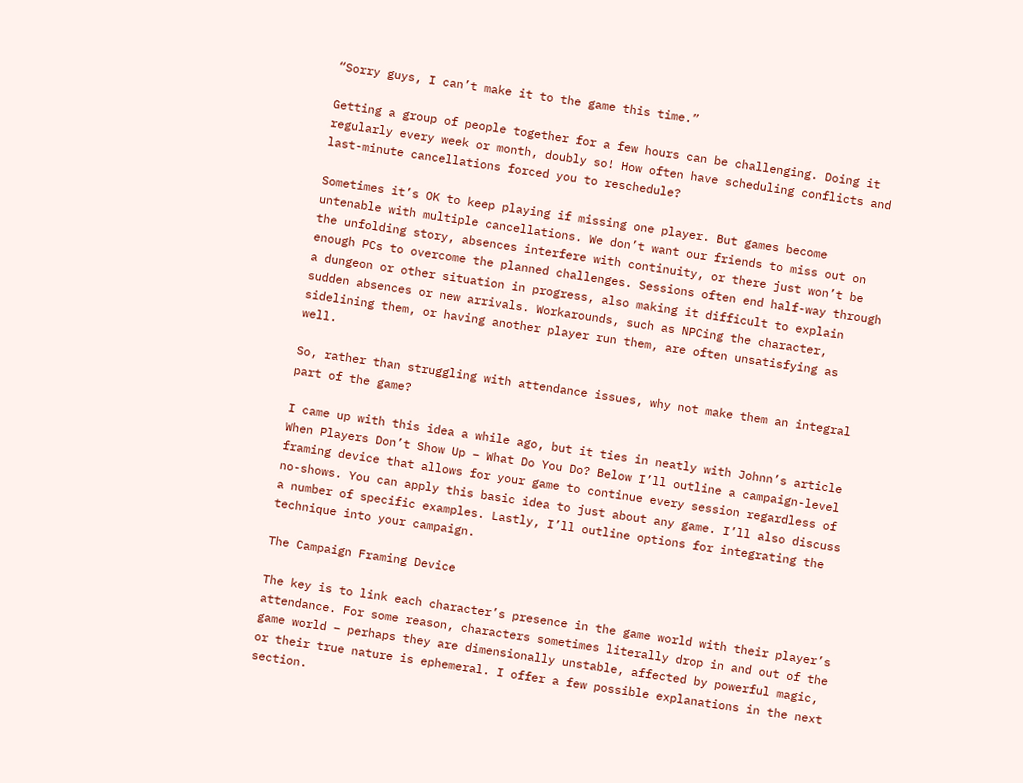“Sorry guys, I can’t make it to the game this time.”

Getting a group of people together for a few hours can be challenging. Doing it regularly every week or month, doubly so! How often have scheduling conflicts and last-minute cancellations forced you to reschedule?

Sometimes it’s OK to keep playing if missing one player. But games become untenable with multiple cancellations. We don’t want our friends to miss out on the unfolding story, absences interfere with continuity, or there just won’t be enough PCs to overcome the planned challenges. Sessions often end half-way through a dungeon or other situation in progress, also making it difficult to explain sudden absences or new arrivals. Workarounds, such as NPCing the character, sidelining them, or having another player run them, are often unsatisfying as well.

So, rather than struggling with attendance issues, why not make them an integral part of the game?

I came up with this idea a while ago, but it ties in neatly with Johnn’s article When Players Don’t Show Up – What Do You Do? Below I’ll outline a campaign-level framing device that allows for your game to continue every session regardless of no-shows. You can apply this basic idea to just about any game. I’ll also discuss a number of specific examples. Lastly, I’ll outline options for integrating the technique into your campaign.

The Campaign Framing Device

The key is to link each character’s presence in the game world with their player’s attendance. For some reason, characters sometimes literally drop in and out of the game world – perhaps they are dimensionally unstable, affected by powerful magic, or their true nature is ephemeral. I offer a few possible explanations in the next section.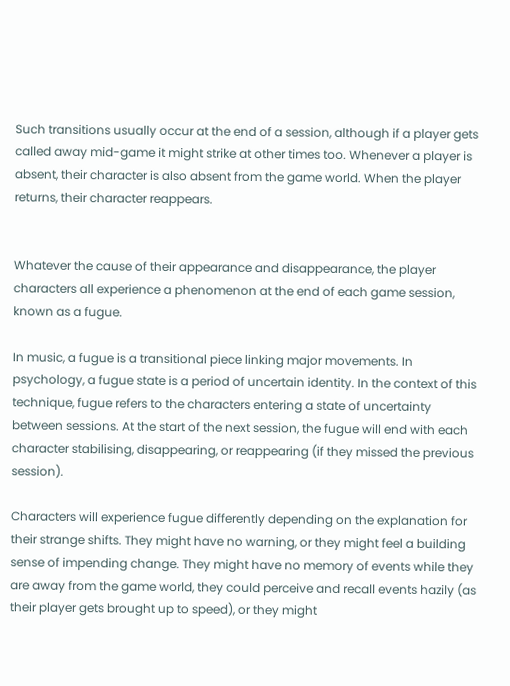Such transitions usually occur at the end of a session, although if a player gets called away mid-game it might strike at other times too. Whenever a player is absent, their character is also absent from the game world. When the player returns, their character reappears.


Whatever the cause of their appearance and disappearance, the player characters all experience a phenomenon at the end of each game session, known as a fugue.

In music, a fugue is a transitional piece linking major movements. In psychology, a fugue state is a period of uncertain identity. In the context of this technique, fugue refers to the characters entering a state of uncertainty between sessions. At the start of the next session, the fugue will end with each character stabilising, disappearing, or reappearing (if they missed the previous session).

Characters will experience fugue differently depending on the explanation for their strange shifts. They might have no warning, or they might feel a building sense of impending change. They might have no memory of events while they are away from the game world, they could perceive and recall events hazily (as their player gets brought up to speed), or they might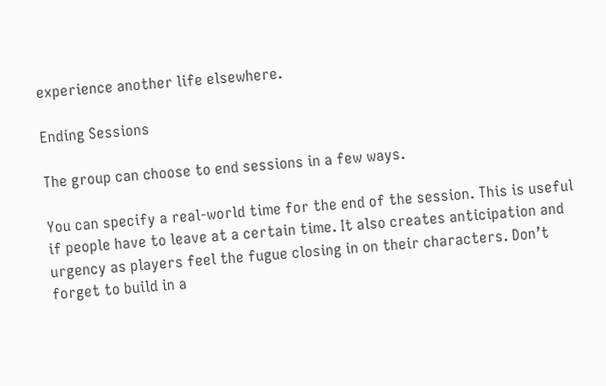experience another life elsewhere.

Ending Sessions

The group can choose to end sessions in a few ways.

You can specify a real-world time for the end of the session. This is useful if people have to leave at a certain time. It also creates anticipation and urgency as players feel the fugue closing in on their characters. Don’t forget to build in a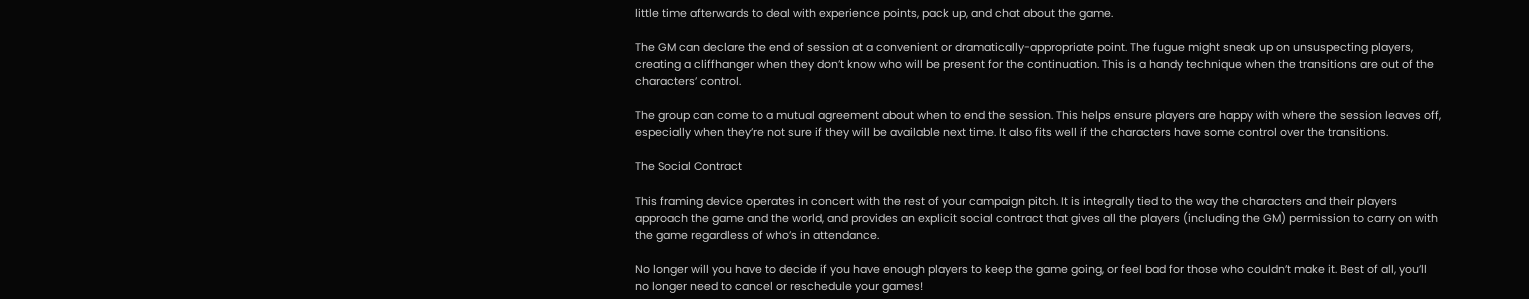little time afterwards to deal with experience points, pack up, and chat about the game.

The GM can declare the end of session at a convenient or dramatically-appropriate point. The fugue might sneak up on unsuspecting players, creating a cliffhanger when they don’t know who will be present for the continuation. This is a handy technique when the transitions are out of the characters’ control.

The group can come to a mutual agreement about when to end the session. This helps ensure players are happy with where the session leaves off, especially when they’re not sure if they will be available next time. It also fits well if the characters have some control over the transitions.

The Social Contract

This framing device operates in concert with the rest of your campaign pitch. It is integrally tied to the way the characters and their players approach the game and the world, and provides an explicit social contract that gives all the players (including the GM) permission to carry on with the game regardless of who’s in attendance.

No longer will you have to decide if you have enough players to keep the game going, or feel bad for those who couldn’t make it. Best of all, you’ll no longer need to cancel or reschedule your games!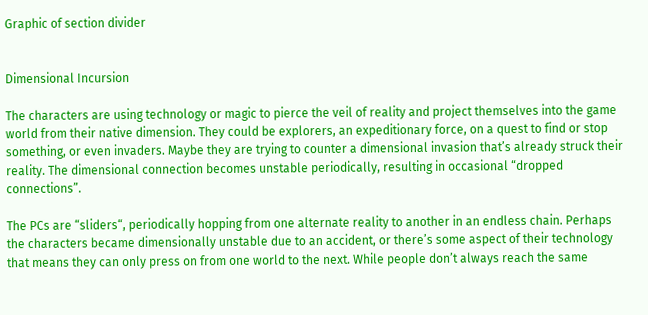Graphic of section divider


Dimensional Incursion

The characters are using technology or magic to pierce the veil of reality and project themselves into the game world from their native dimension. They could be explorers, an expeditionary force, on a quest to find or stop something, or even invaders. Maybe they are trying to counter a dimensional invasion that’s already struck their reality. The dimensional connection becomes unstable periodically, resulting in occasional “dropped connections”.

The PCs are “sliders“, periodically hopping from one alternate reality to another in an endless chain. Perhaps the characters became dimensionally unstable due to an accident, or there’s some aspect of their technology that means they can only press on from one world to the next. While people don’t always reach the same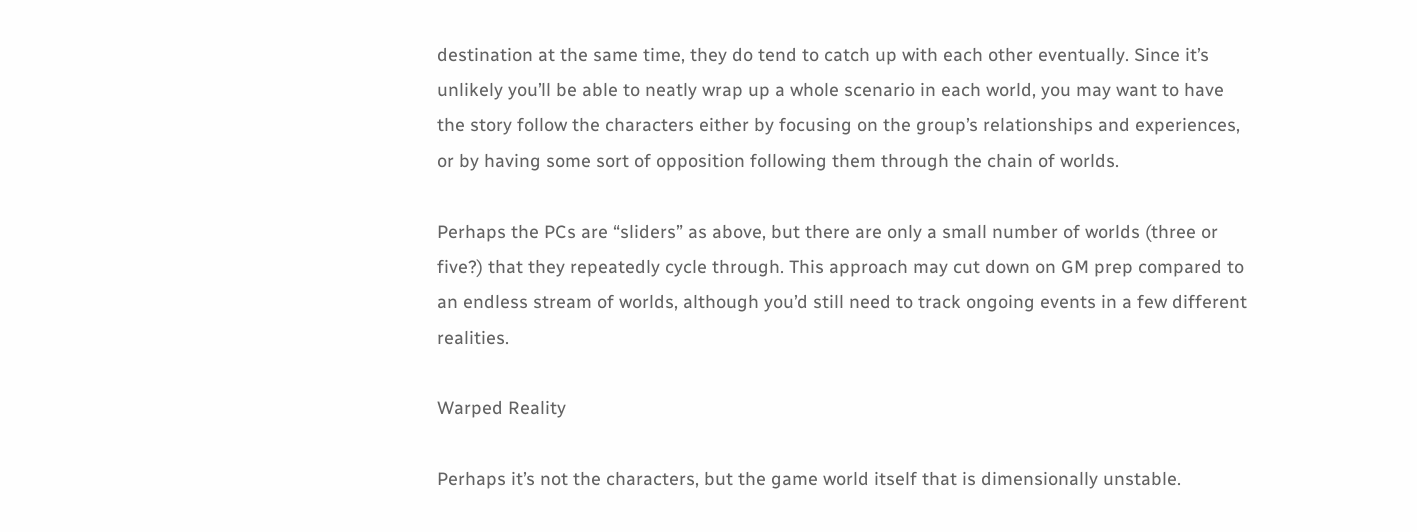destination at the same time, they do tend to catch up with each other eventually. Since it’s unlikely you’ll be able to neatly wrap up a whole scenario in each world, you may want to have the story follow the characters either by focusing on the group’s relationships and experiences, or by having some sort of opposition following them through the chain of worlds.

Perhaps the PCs are “sliders” as above, but there are only a small number of worlds (three or five?) that they repeatedly cycle through. This approach may cut down on GM prep compared to an endless stream of worlds, although you’d still need to track ongoing events in a few different realities.

Warped Reality

Perhaps it’s not the characters, but the game world itself that is dimensionally unstable.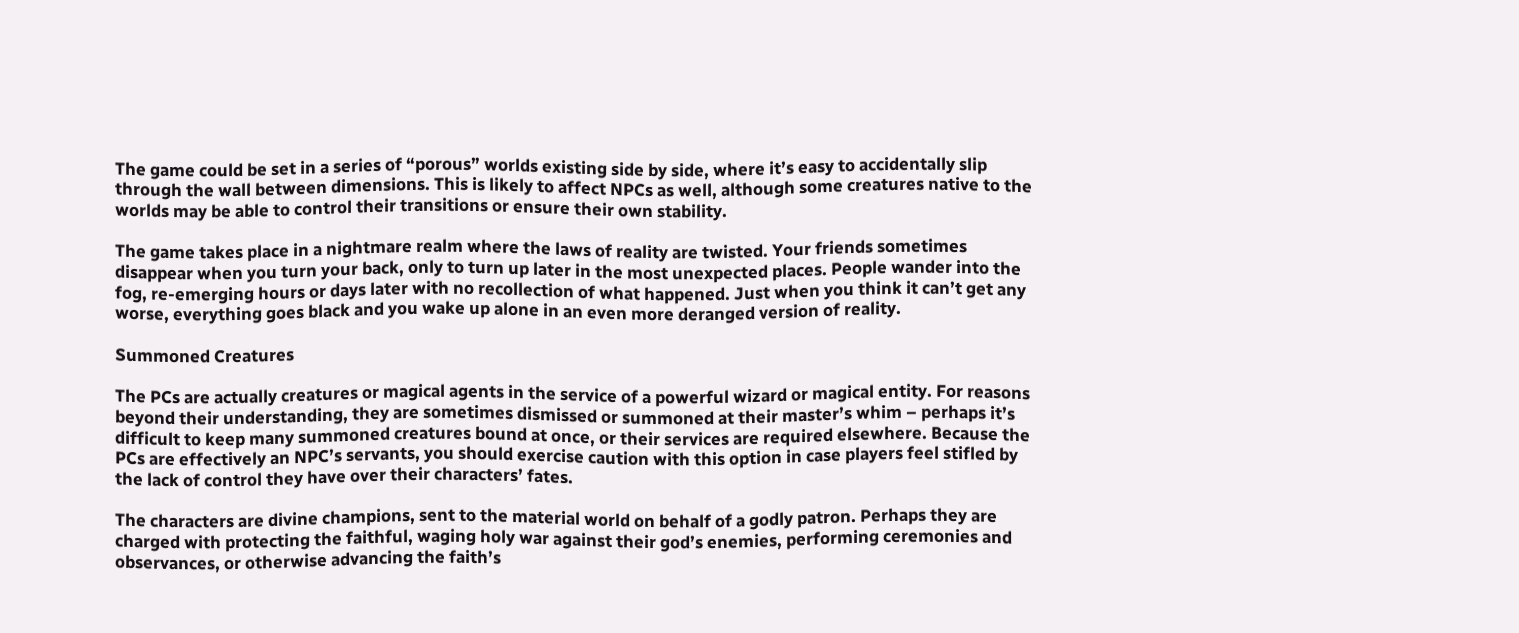The game could be set in a series of “porous” worlds existing side by side, where it’s easy to accidentally slip through the wall between dimensions. This is likely to affect NPCs as well, although some creatures native to the worlds may be able to control their transitions or ensure their own stability.

The game takes place in a nightmare realm where the laws of reality are twisted. Your friends sometimes disappear when you turn your back, only to turn up later in the most unexpected places. People wander into the fog, re-emerging hours or days later with no recollection of what happened. Just when you think it can’t get any worse, everything goes black and you wake up alone in an even more deranged version of reality.

Summoned Creatures

The PCs are actually creatures or magical agents in the service of a powerful wizard or magical entity. For reasons beyond their understanding, they are sometimes dismissed or summoned at their master’s whim – perhaps it’s difficult to keep many summoned creatures bound at once, or their services are required elsewhere. Because the PCs are effectively an NPC’s servants, you should exercise caution with this option in case players feel stifled by the lack of control they have over their characters’ fates.

The characters are divine champions, sent to the material world on behalf of a godly patron. Perhaps they are charged with protecting the faithful, waging holy war against their god’s enemies, performing ceremonies and observances, or otherwise advancing the faith’s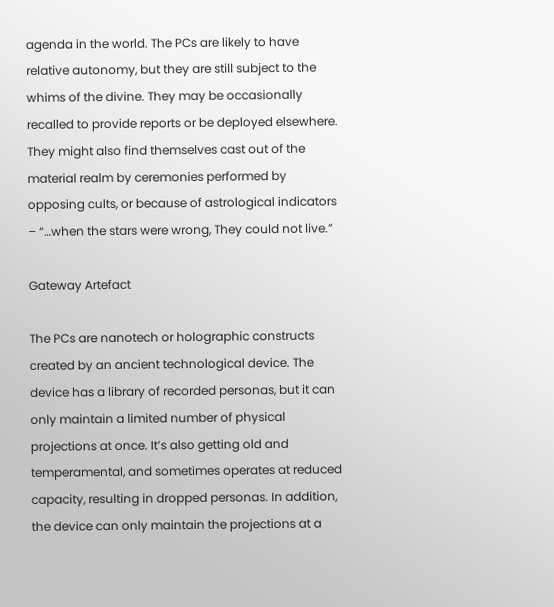agenda in the world. The PCs are likely to have relative autonomy, but they are still subject to the whims of the divine. They may be occasionally recalled to provide reports or be deployed elsewhere. They might also find themselves cast out of the material realm by ceremonies performed by opposing cults, or because of astrological indicators – “…when the stars were wrong, They could not live.”

Gateway Artefact

The PCs are nanotech or holographic constructs created by an ancient technological device. The device has a library of recorded personas, but it can only maintain a limited number of physical projections at once. It’s also getting old and temperamental, and sometimes operates at reduced capacity, resulting in dropped personas. In addition, the device can only maintain the projections at a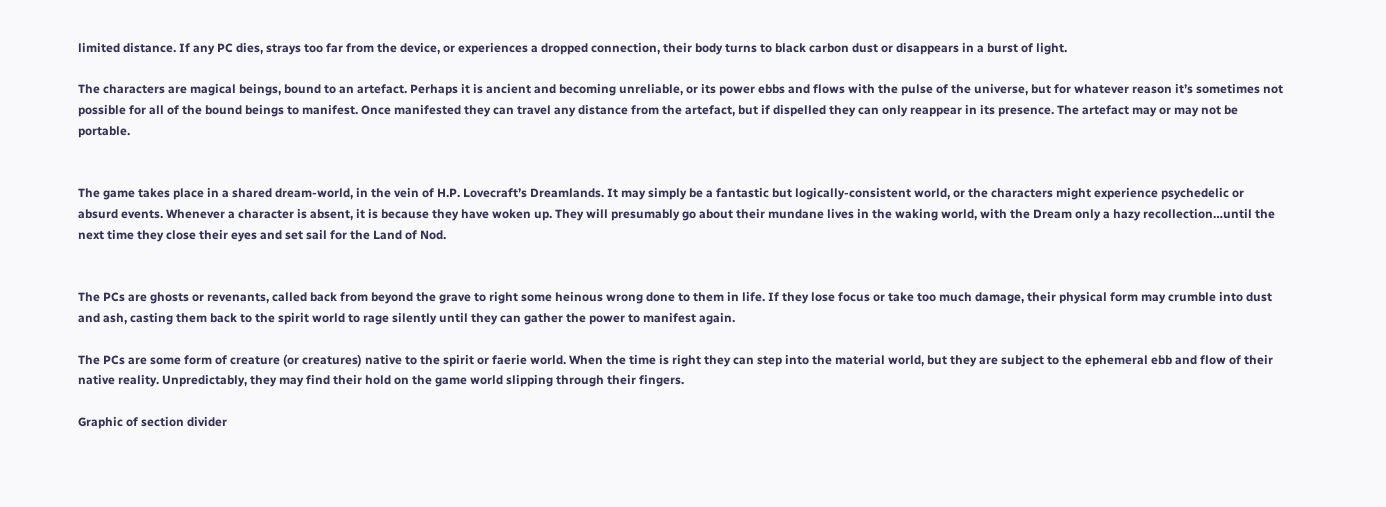limited distance. If any PC dies, strays too far from the device, or experiences a dropped connection, their body turns to black carbon dust or disappears in a burst of light.

The characters are magical beings, bound to an artefact. Perhaps it is ancient and becoming unreliable, or its power ebbs and flows with the pulse of the universe, but for whatever reason it’s sometimes not possible for all of the bound beings to manifest. Once manifested they can travel any distance from the artefact, but if dispelled they can only reappear in its presence. The artefact may or may not be portable.


The game takes place in a shared dream-world, in the vein of H.P. Lovecraft’s Dreamlands. It may simply be a fantastic but logically-consistent world, or the characters might experience psychedelic or absurd events. Whenever a character is absent, it is because they have woken up. They will presumably go about their mundane lives in the waking world, with the Dream only a hazy recollection…until the next time they close their eyes and set sail for the Land of Nod.


The PCs are ghosts or revenants, called back from beyond the grave to right some heinous wrong done to them in life. If they lose focus or take too much damage, their physical form may crumble into dust and ash, casting them back to the spirit world to rage silently until they can gather the power to manifest again.

The PCs are some form of creature (or creatures) native to the spirit or faerie world. When the time is right they can step into the material world, but they are subject to the ephemeral ebb and flow of their native reality. Unpredictably, they may find their hold on the game world slipping through their fingers.

Graphic of section divider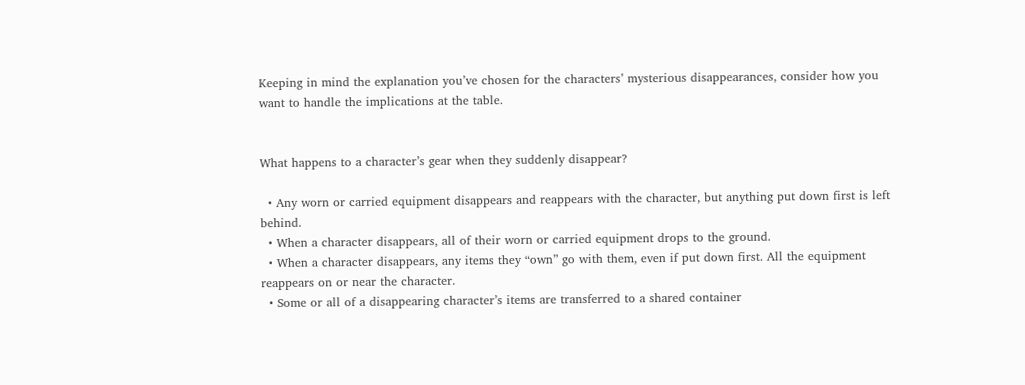Keeping in mind the explanation you’ve chosen for the characters’ mysterious disappearances, consider how you want to handle the implications at the table.


What happens to a character’s gear when they suddenly disappear?

  • Any worn or carried equipment disappears and reappears with the character, but anything put down first is left behind.
  • When a character disappears, all of their worn or carried equipment drops to the ground.
  • When a character disappears, any items they “own” go with them, even if put down first. All the equipment reappears on or near the character.
  • Some or all of a disappearing character’s items are transferred to a shared container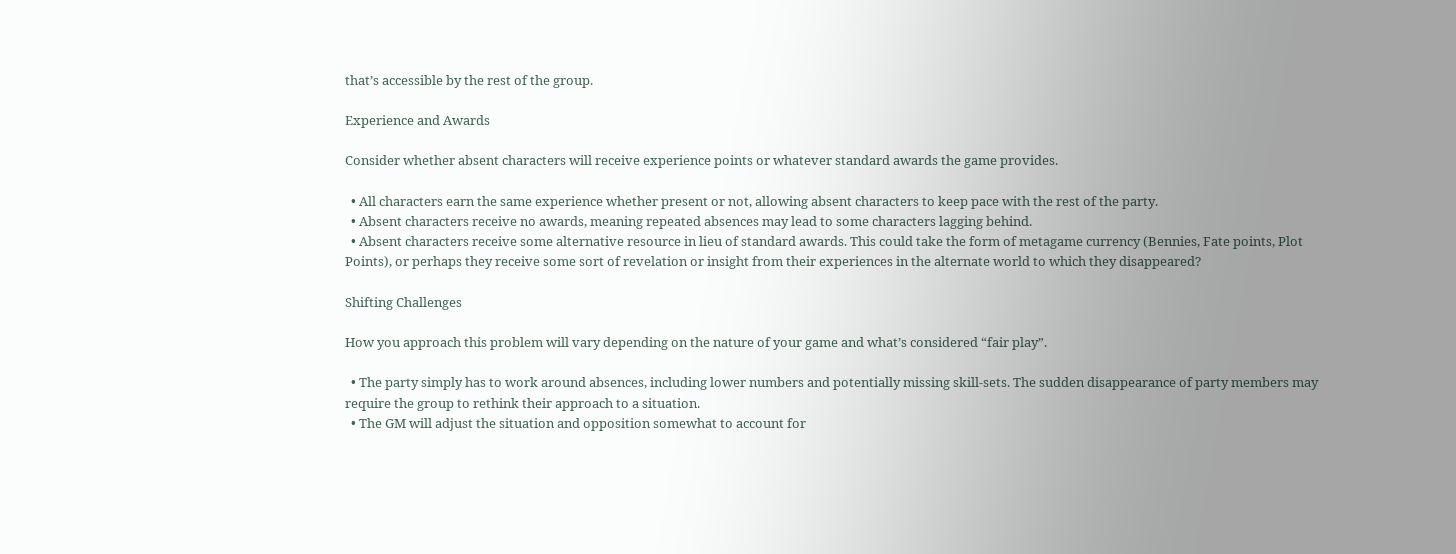that’s accessible by the rest of the group.

Experience and Awards

Consider whether absent characters will receive experience points or whatever standard awards the game provides.

  • All characters earn the same experience whether present or not, allowing absent characters to keep pace with the rest of the party.
  • Absent characters receive no awards, meaning repeated absences may lead to some characters lagging behind.
  • Absent characters receive some alternative resource in lieu of standard awards. This could take the form of metagame currency (Bennies, Fate points, Plot Points), or perhaps they receive some sort of revelation or insight from their experiences in the alternate world to which they disappeared?

Shifting Challenges

How you approach this problem will vary depending on the nature of your game and what’s considered “fair play”.

  • The party simply has to work around absences, including lower numbers and potentially missing skill-sets. The sudden disappearance of party members may require the group to rethink their approach to a situation.
  • The GM will adjust the situation and opposition somewhat to account for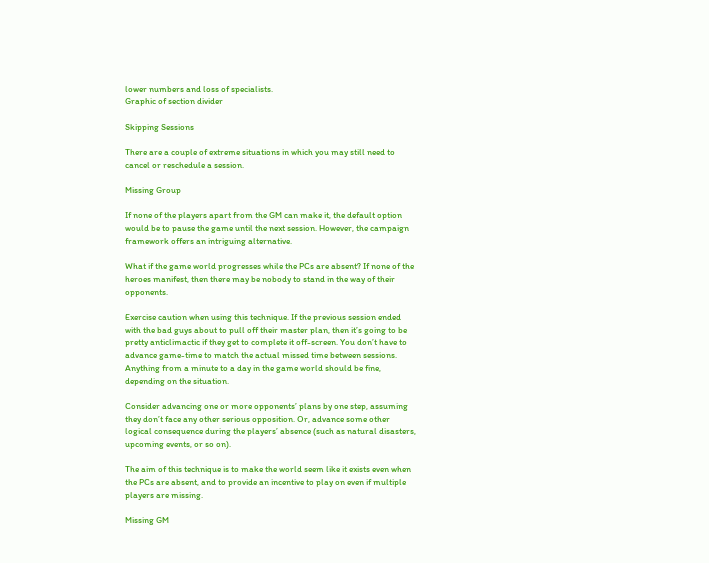lower numbers and loss of specialists.
Graphic of section divider

Skipping Sessions

There are a couple of extreme situations in which you may still need to cancel or reschedule a session.

Missing Group

If none of the players apart from the GM can make it, the default option would be to pause the game until the next session. However, the campaign framework offers an intriguing alternative.

What if the game world progresses while the PCs are absent? If none of the heroes manifest, then there may be nobody to stand in the way of their opponents.

Exercise caution when using this technique. If the previous session ended with the bad guys about to pull off their master plan, then it’s going to be pretty anticlimactic if they get to complete it off-screen. You don’t have to advance game-time to match the actual missed time between sessions. Anything from a minute to a day in the game world should be fine, depending on the situation.

Consider advancing one or more opponents’ plans by one step, assuming they don’t face any other serious opposition. Or, advance some other logical consequence during the players’ absence (such as natural disasters, upcoming events, or so on).

The aim of this technique is to make the world seem like it exists even when the PCs are absent, and to provide an incentive to play on even if multiple players are missing.

Missing GM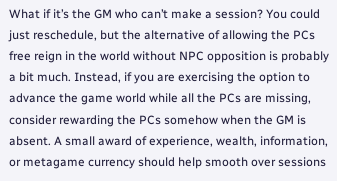What if it’s the GM who can’t make a session? You could just reschedule, but the alternative of allowing the PCs free reign in the world without NPC opposition is probably a bit much. Instead, if you are exercising the option to advance the game world while all the PCs are missing, consider rewarding the PCs somehow when the GM is absent. A small award of experience, wealth, information, or metagame currency should help smooth over sessions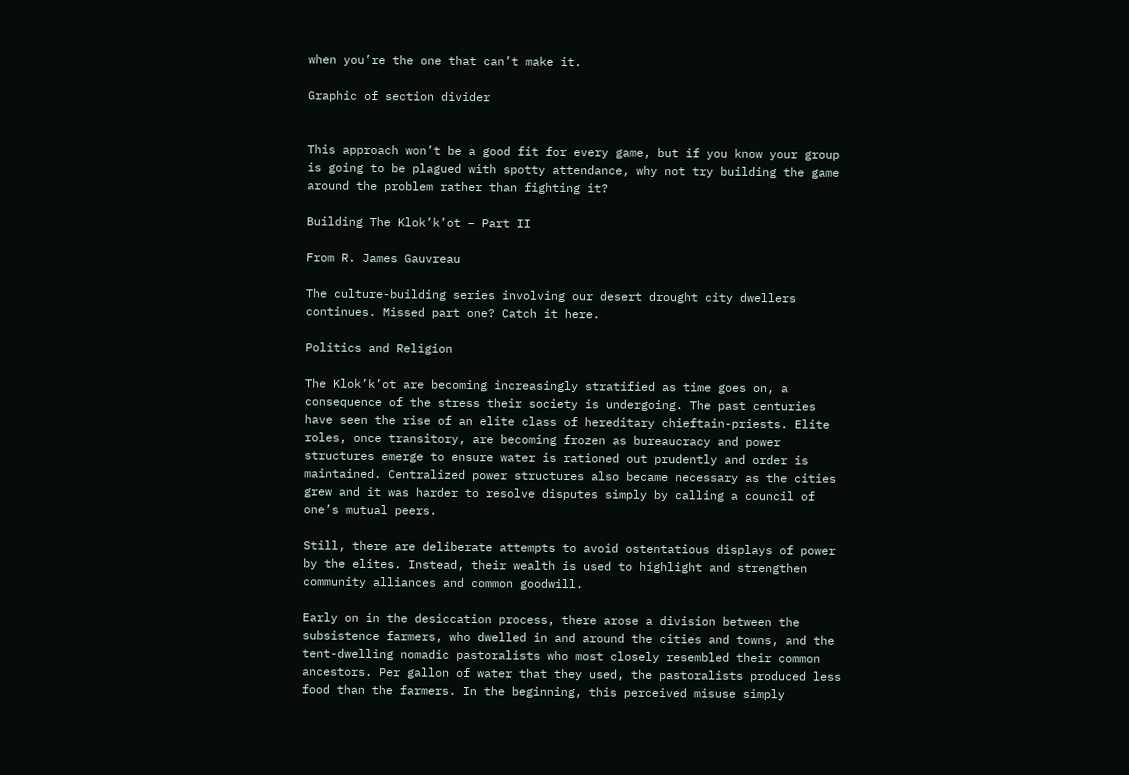when you’re the one that can’t make it.

Graphic of section divider


This approach won’t be a good fit for every game, but if you know your group is going to be plagued with spotty attendance, why not try building the game around the problem rather than fighting it?

Building The Klok’k’ot – Part II

From R. James Gauvreau

The culture-building series involving our desert drought city dwellers continues. Missed part one? Catch it here.

Politics and Religion

The Klok’k’ot are becoming increasingly stratified as time goes on, a consequence of the stress their society is undergoing. The past centuries have seen the rise of an elite class of hereditary chieftain-priests. Elite roles, once transitory, are becoming frozen as bureaucracy and power structures emerge to ensure water is rationed out prudently and order is maintained. Centralized power structures also became necessary as the cities grew and it was harder to resolve disputes simply by calling a council of one’s mutual peers.

Still, there are deliberate attempts to avoid ostentatious displays of power by the elites. Instead, their wealth is used to highlight and strengthen community alliances and common goodwill.

Early on in the desiccation process, there arose a division between the subsistence farmers, who dwelled in and around the cities and towns, and the tent-dwelling nomadic pastoralists who most closely resembled their common ancestors. Per gallon of water that they used, the pastoralists produced less food than the farmers. In the beginning, this perceived misuse simply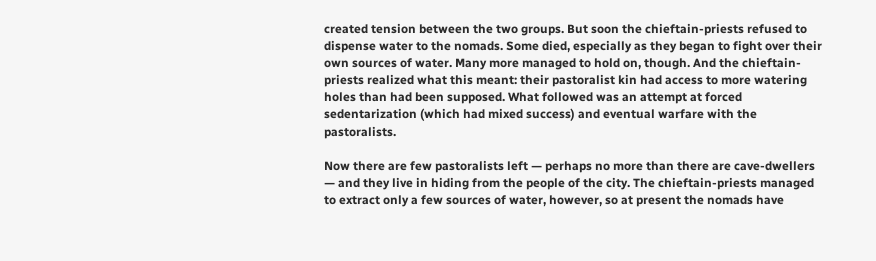created tension between the two groups. But soon the chieftain-priests refused to dispense water to the nomads. Some died, especially as they began to fight over their own sources of water. Many more managed to hold on, though. And the chieftain-priests realized what this meant: their pastoralist kin had access to more watering holes than had been supposed. What followed was an attempt at forced sedentarization (which had mixed success) and eventual warfare with the pastoralists.

Now there are few pastoralists left — perhaps no more than there are cave-dwellers — and they live in hiding from the people of the city. The chieftain-priests managed to extract only a few sources of water, however, so at present the nomads have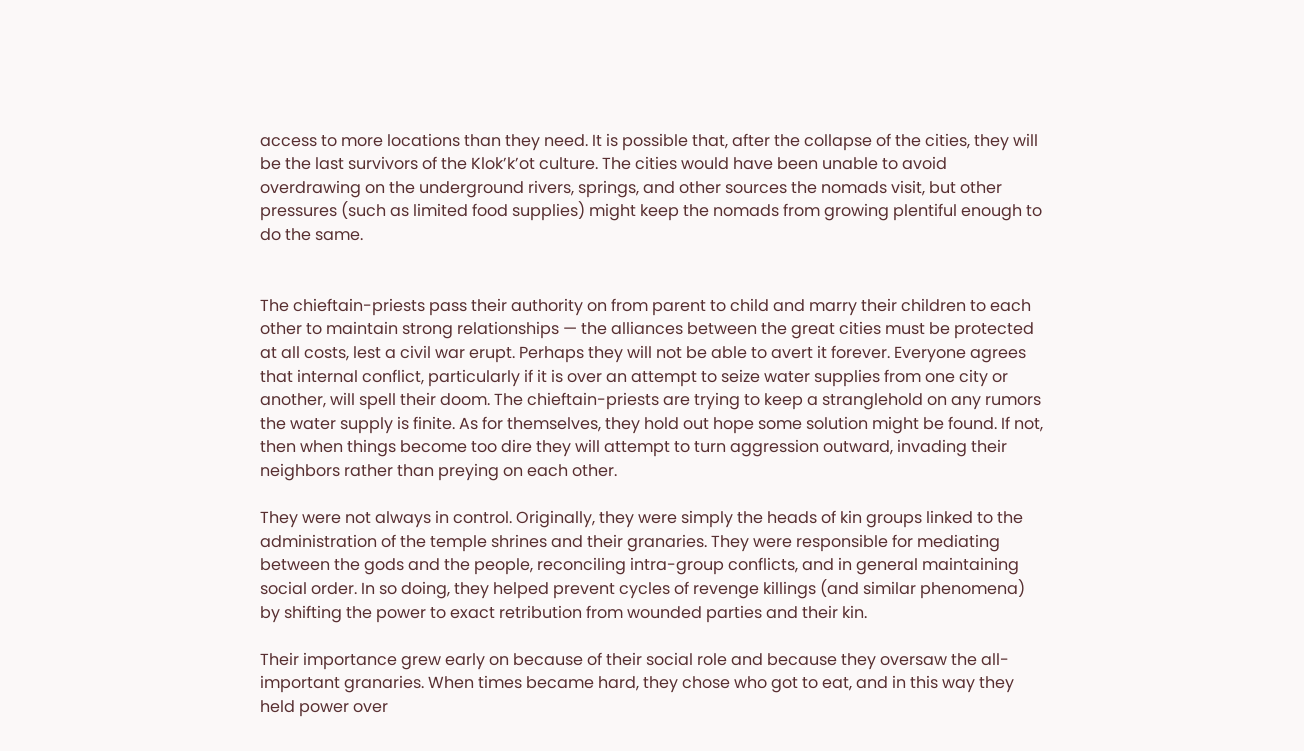access to more locations than they need. It is possible that, after the collapse of the cities, they will be the last survivors of the Klok’k’ot culture. The cities would have been unable to avoid overdrawing on the underground rivers, springs, and other sources the nomads visit, but other pressures (such as limited food supplies) might keep the nomads from growing plentiful enough to do the same.


The chieftain-priests pass their authority on from parent to child and marry their children to each other to maintain strong relationships — the alliances between the great cities must be protected at all costs, lest a civil war erupt. Perhaps they will not be able to avert it forever. Everyone agrees that internal conflict, particularly if it is over an attempt to seize water supplies from one city or another, will spell their doom. The chieftain-priests are trying to keep a stranglehold on any rumors the water supply is finite. As for themselves, they hold out hope some solution might be found. If not, then when things become too dire they will attempt to turn aggression outward, invading their neighbors rather than preying on each other.

They were not always in control. Originally, they were simply the heads of kin groups linked to the administration of the temple shrines and their granaries. They were responsible for mediating between the gods and the people, reconciling intra-group conflicts, and in general maintaining social order. In so doing, they helped prevent cycles of revenge killings (and similar phenomena) by shifting the power to exact retribution from wounded parties and their kin.

Their importance grew early on because of their social role and because they oversaw the all-important granaries. When times became hard, they chose who got to eat, and in this way they held power over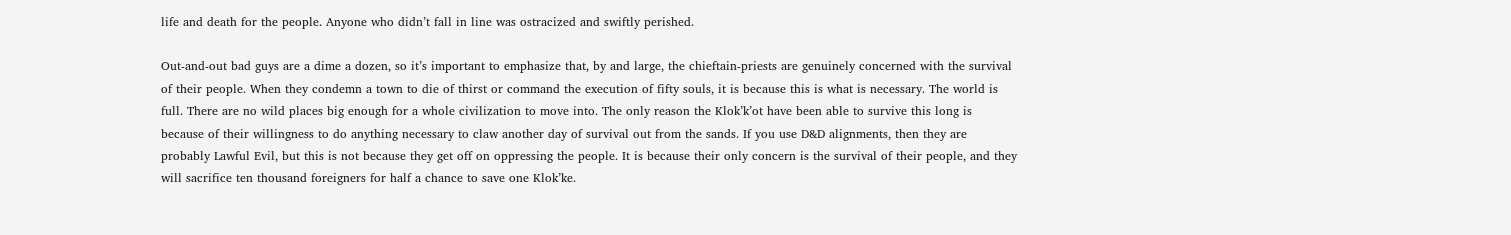life and death for the people. Anyone who didn’t fall in line was ostracized and swiftly perished.

Out-and-out bad guys are a dime a dozen, so it’s important to emphasize that, by and large, the chieftain-priests are genuinely concerned with the survival of their people. When they condemn a town to die of thirst or command the execution of fifty souls, it is because this is what is necessary. The world is full. There are no wild places big enough for a whole civilization to move into. The only reason the Klok’k’ot have been able to survive this long is because of their willingness to do anything necessary to claw another day of survival out from the sands. If you use D&D alignments, then they are probably Lawful Evil, but this is not because they get off on oppressing the people. It is because their only concern is the survival of their people, and they will sacrifice ten thousand foreigners for half a chance to save one Klok’ke.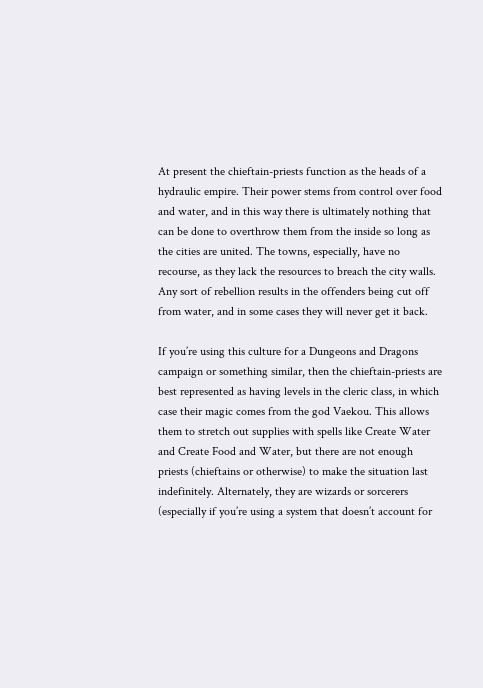At present the chieftain-priests function as the heads of a hydraulic empire. Their power stems from control over food and water, and in this way there is ultimately nothing that can be done to overthrow them from the inside so long as the cities are united. The towns, especially, have no recourse, as they lack the resources to breach the city walls. Any sort of rebellion results in the offenders being cut off from water, and in some cases they will never get it back.

If you’re using this culture for a Dungeons and Dragons campaign or something similar, then the chieftain-priests are best represented as having levels in the cleric class, in which case their magic comes from the god Vaekou. This allows them to stretch out supplies with spells like Create Water and Create Food and Water, but there are not enough priests (chieftains or otherwise) to make the situation last indefinitely. Alternately, they are wizards or sorcerers (especially if you’re using a system that doesn’t account for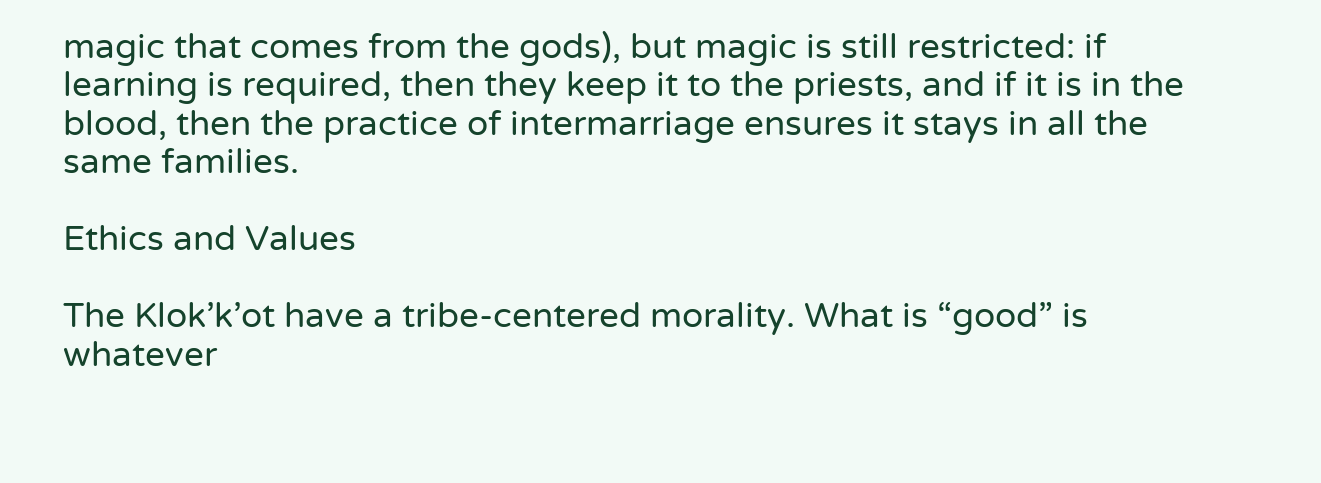magic that comes from the gods), but magic is still restricted: if learning is required, then they keep it to the priests, and if it is in the blood, then the practice of intermarriage ensures it stays in all the same families.

Ethics and Values

The Klok’k’ot have a tribe-centered morality. What is “good” is whatever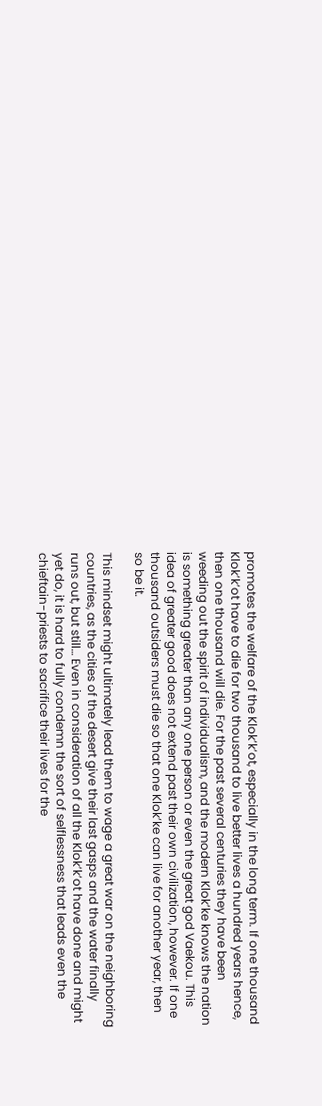promotes the welfare of the Klok’k’ot, especially in the long term. If one thousand Klok’k’ot have to die for two thousand to live better lives a hundred years hence, then one thousand will die. For the past several centuries they have been weeding out the spirit of individualism, and the modern Klok’ke knows the nation is something greater than any one person or even the great god Vaekou. This idea of greater good does not extend past their own civilization, however. If one thousand outsiders must die so that one Klok’ke can live for another year, then so be it.

This mindset might ultimately lead them to wage a great war on the neighboring countries, as the cities of the desert give their last gasps and the water finally runs out, but still… Even in consideration of all the Klok’k’ot have done and might yet do, it is hard to fully condemn the sort of selflessness that leads even the chieftain-priests to sacrifice their lives for the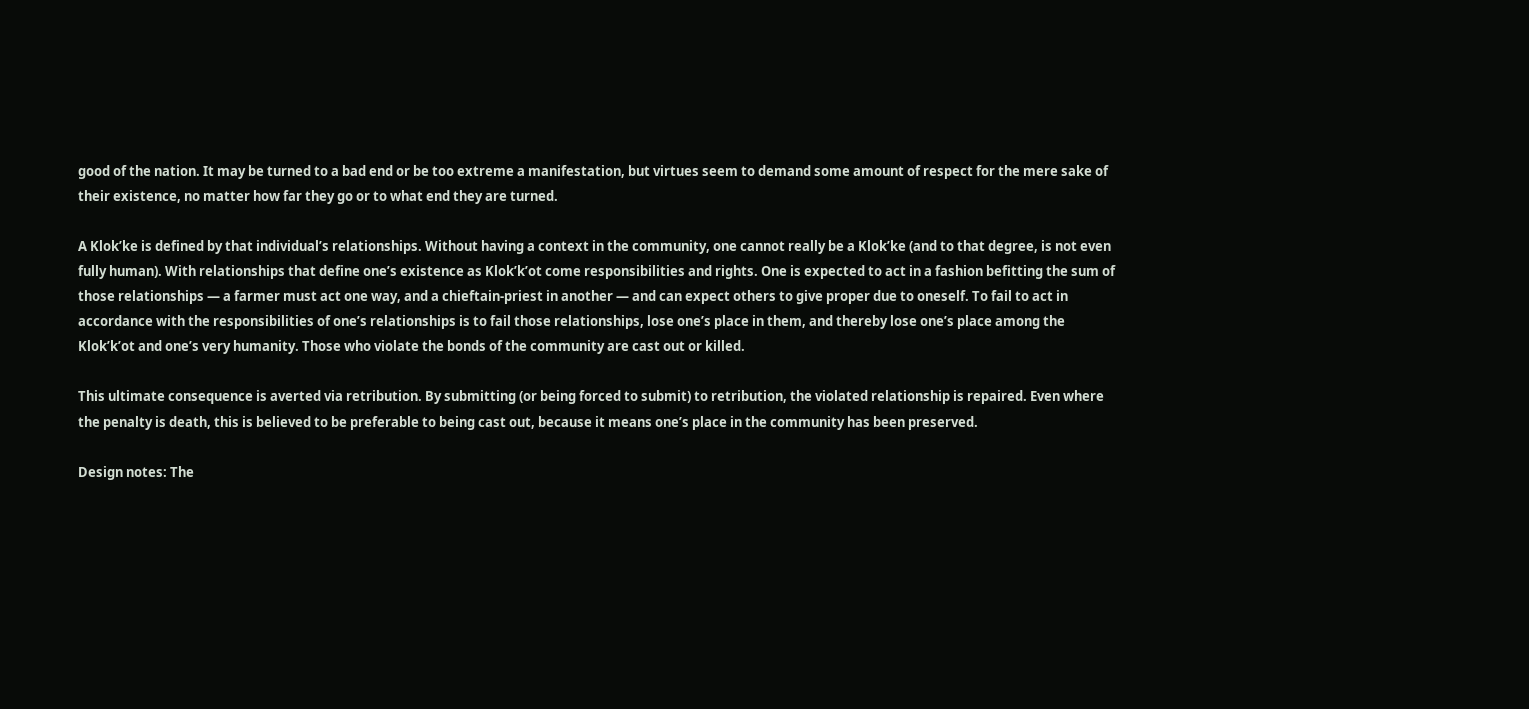good of the nation. It may be turned to a bad end or be too extreme a manifestation, but virtues seem to demand some amount of respect for the mere sake of their existence, no matter how far they go or to what end they are turned.

A Klok’ke is defined by that individual’s relationships. Without having a context in the community, one cannot really be a Klok’ke (and to that degree, is not even fully human). With relationships that define one’s existence as Klok’k’ot come responsibilities and rights. One is expected to act in a fashion befitting the sum of those relationships — a farmer must act one way, and a chieftain-priest in another — and can expect others to give proper due to oneself. To fail to act in accordance with the responsibilities of one’s relationships is to fail those relationships, lose one’s place in them, and thereby lose one’s place among the Klok’k’ot and one’s very humanity. Those who violate the bonds of the community are cast out or killed.

This ultimate consequence is averted via retribution. By submitting (or being forced to submit) to retribution, the violated relationship is repaired. Even where the penalty is death, this is believed to be preferable to being cast out, because it means one’s place in the community has been preserved.

Design notes: The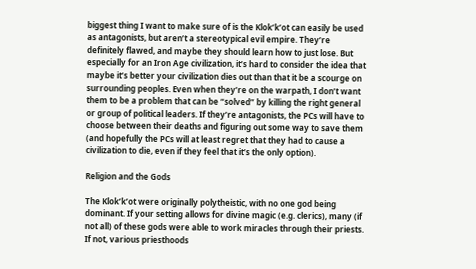biggest thing I want to make sure of is the Klok’k’ot can easily be used as antagonists, but aren’t a stereotypical evil empire. They’re definitely flawed, and maybe they should learn how to just lose. But especially for an Iron Age civilization, it’s hard to consider the idea that maybe it’s better your civilization dies out than that it be a scourge on surrounding peoples. Even when they’re on the warpath, I don’t want them to be a problem that can be “solved” by killing the right general or group of political leaders. If they’re antagonists, the PCs will have to choose between their deaths and figuring out some way to save them (and hopefully the PCs will at least regret that they had to cause a civilization to die, even if they feel that it’s the only option).

Religion and the Gods

The Klok’k’ot were originally polytheistic, with no one god being dominant. If your setting allows for divine magic (e.g. clerics), many (if not all) of these gods were able to work miracles through their priests. If not, various priesthoods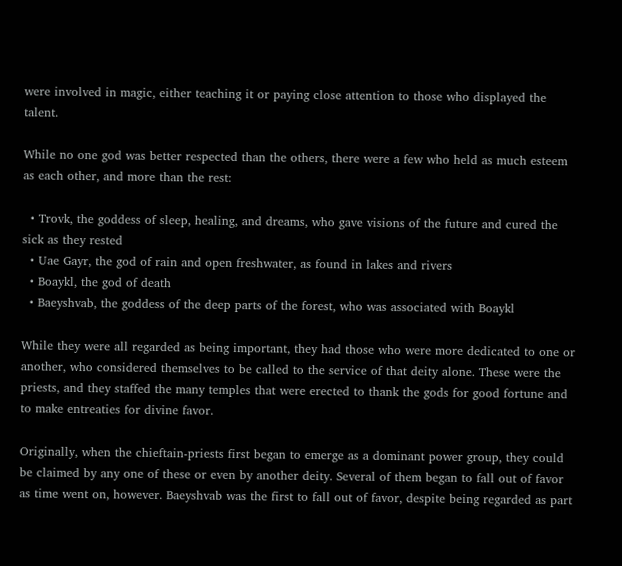were involved in magic, either teaching it or paying close attention to those who displayed the talent.

While no one god was better respected than the others, there were a few who held as much esteem as each other, and more than the rest:

  • Trovk, the goddess of sleep, healing, and dreams, who gave visions of the future and cured the sick as they rested
  • Uae Gayr, the god of rain and open freshwater, as found in lakes and rivers
  • Boaykl, the god of death
  • Baeyshvab, the goddess of the deep parts of the forest, who was associated with Boaykl

While they were all regarded as being important, they had those who were more dedicated to one or another, who considered themselves to be called to the service of that deity alone. These were the priests, and they staffed the many temples that were erected to thank the gods for good fortune and to make entreaties for divine favor.

Originally, when the chieftain-priests first began to emerge as a dominant power group, they could be claimed by any one of these or even by another deity. Several of them began to fall out of favor as time went on, however. Baeyshvab was the first to fall out of favor, despite being regarded as part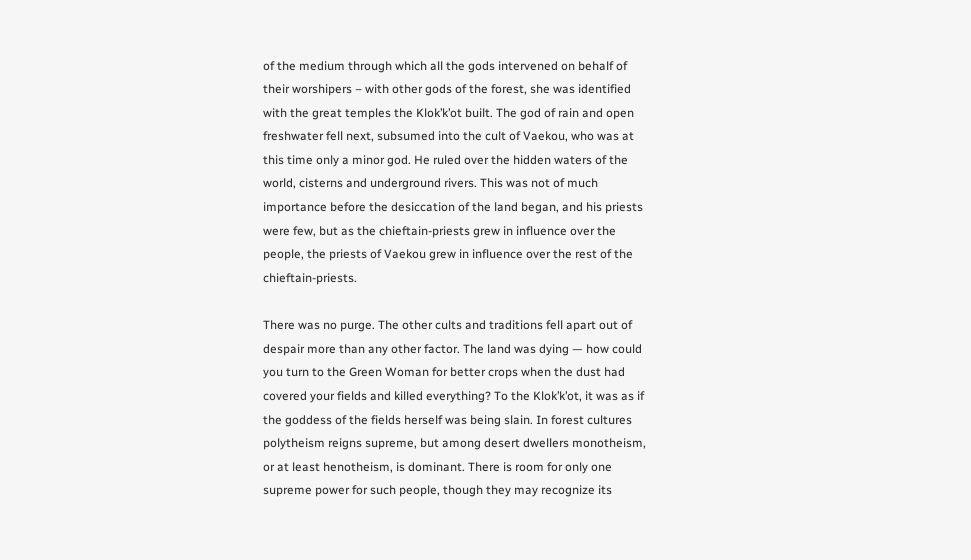of the medium through which all the gods intervened on behalf of their worshipers – with other gods of the forest, she was identified with the great temples the Klok’k’ot built. The god of rain and open freshwater fell next, subsumed into the cult of Vaekou, who was at this time only a minor god. He ruled over the hidden waters of the world, cisterns and underground rivers. This was not of much importance before the desiccation of the land began, and his priests were few, but as the chieftain-priests grew in influence over the people, the priests of Vaekou grew in influence over the rest of the chieftain-priests.

There was no purge. The other cults and traditions fell apart out of despair more than any other factor. The land was dying — how could you turn to the Green Woman for better crops when the dust had covered your fields and killed everything? To the Klok’k’ot, it was as if the goddess of the fields herself was being slain. In forest cultures polytheism reigns supreme, but among desert dwellers monotheism, or at least henotheism, is dominant. There is room for only one supreme power for such people, though they may recognize its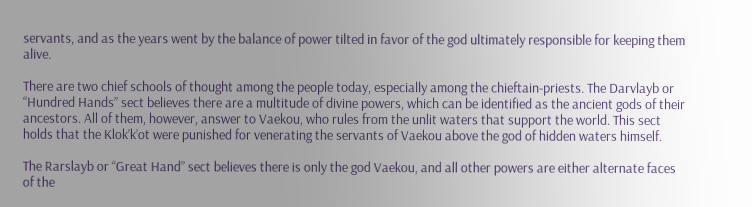servants, and as the years went by the balance of power tilted in favor of the god ultimately responsible for keeping them alive.

There are two chief schools of thought among the people today, especially among the chieftain-priests. The Darvlayb or “Hundred Hands” sect believes there are a multitude of divine powers, which can be identified as the ancient gods of their ancestors. All of them, however, answer to Vaekou, who rules from the unlit waters that support the world. This sect holds that the Klok’k’ot were punished for venerating the servants of Vaekou above the god of hidden waters himself.

The Rarslayb or “Great Hand” sect believes there is only the god Vaekou, and all other powers are either alternate faces of the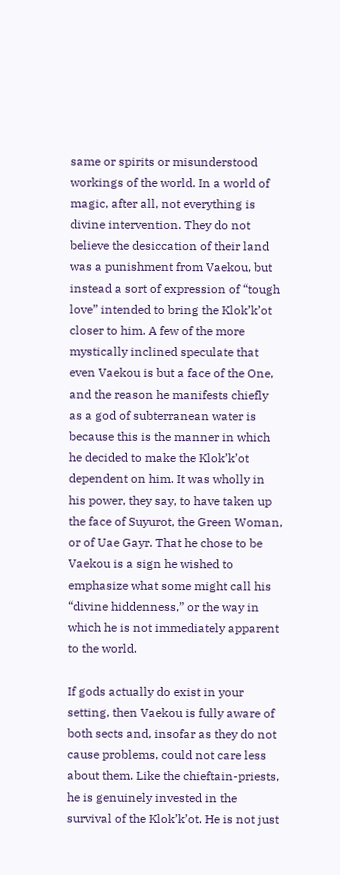same or spirits or misunderstood workings of the world. In a world of magic, after all, not everything is divine intervention. They do not believe the desiccation of their land was a punishment from Vaekou, but instead a sort of expression of “tough love” intended to bring the Klok’k’ot closer to him. A few of the more mystically inclined speculate that even Vaekou is but a face of the One, and the reason he manifests chiefly as a god of subterranean water is because this is the manner in which he decided to make the Klok’k’ot dependent on him. It was wholly in his power, they say, to have taken up the face of Suyurot, the Green Woman, or of Uae Gayr. That he chose to be Vaekou is a sign he wished to emphasize what some might call his “divine hiddenness,” or the way in which he is not immediately apparent to the world.

If gods actually do exist in your setting, then Vaekou is fully aware of both sects and, insofar as they do not cause problems, could not care less about them. Like the chieftain-priests, he is genuinely invested in the survival of the Klok’k’ot. He is not just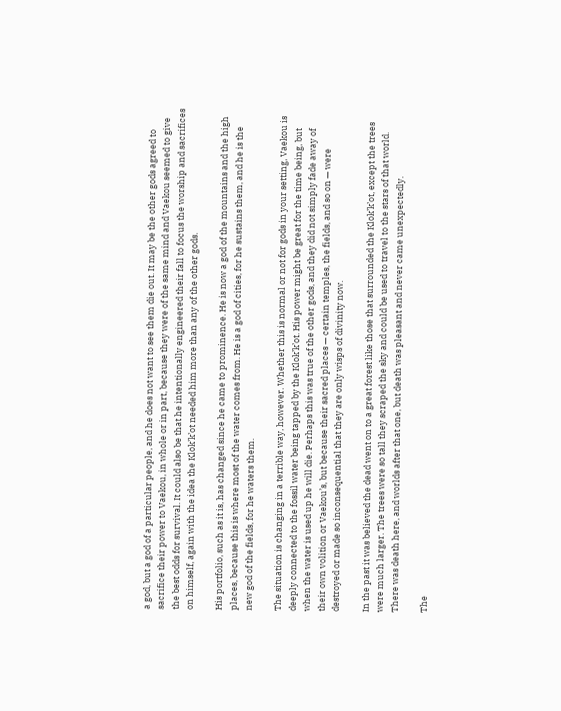a god, but a god of a particular people, and he does not want to see them die out. It may be the other gods agreed to sacrifice their power to Vaekou, in whole or in part, because they were of the same mind and Vaekou seemed to give the best odds for survival. It could also be that he intentionally engineered their fall to focus the worship and sacrifices on himself, again with the idea the Klok’k’ot needed him more than any of the other gods.

His portfolio, such as it is, has changed since he came to prominence. He is now a god of the mountains and the high places, because this is where most of the water comes from. He is a god of cities, for he sustains them, and he is the new god of the fields, for he waters them.

The situation is changing in a terrible way, however. Whether this is normal or not for gods in your setting, Vaekou is deeply connected to the fossil water being tapped by the Klok’k’ot. His power might be great for the time being, but when the water is used up he will die. Perhaps this was true of the other gods, and they did not simply fade away of their own volition or Vaekou’s, but because their sacred places — certain temples, the fields, and so on — were destroyed or made so inconsequential that they are only wisps of divinity now.

In the past it was believed the dead went on to a great forest like those that surrounded the Klok’k’ot, except the trees were much larger. The trees were so tall they scraped the sky and could be used to travel to the stars of that world. There was death here, and worlds after that one, but death was pleasant and never came unexpectedly.

The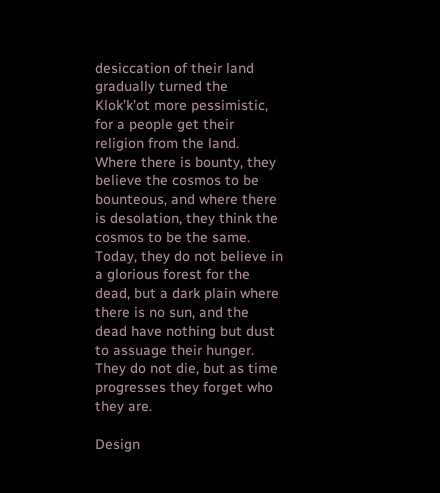desiccation of their land gradually turned the Klok’k’ot more pessimistic, for a people get their religion from the land. Where there is bounty, they believe the cosmos to be bounteous, and where there is desolation, they think the cosmos to be the same. Today, they do not believe in a glorious forest for the dead, but a dark plain where there is no sun, and the dead have nothing but dust to assuage their hunger. They do not die, but as time progresses they forget who they are.

Design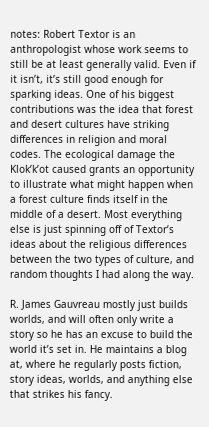notes: Robert Textor is an anthropologist whose work seems to still be at least generally valid. Even if it isn’t, it’s still good enough for sparking ideas. One of his biggest contributions was the idea that forest and desert cultures have striking differences in religion and moral codes. The ecological damage the Klok’k’ot caused grants an opportunity to illustrate what might happen when a forest culture finds itself in the middle of a desert. Most everything else is just spinning off of Textor’s ideas about the religious differences between the two types of culture, and random thoughts I had along the way.

R. James Gauvreau mostly just builds worlds, and will often only write a story so he has an excuse to build the world it’s set in. He maintains a blog at, where he regularly posts fiction, story ideas, worlds, and anything else that strikes his fancy.